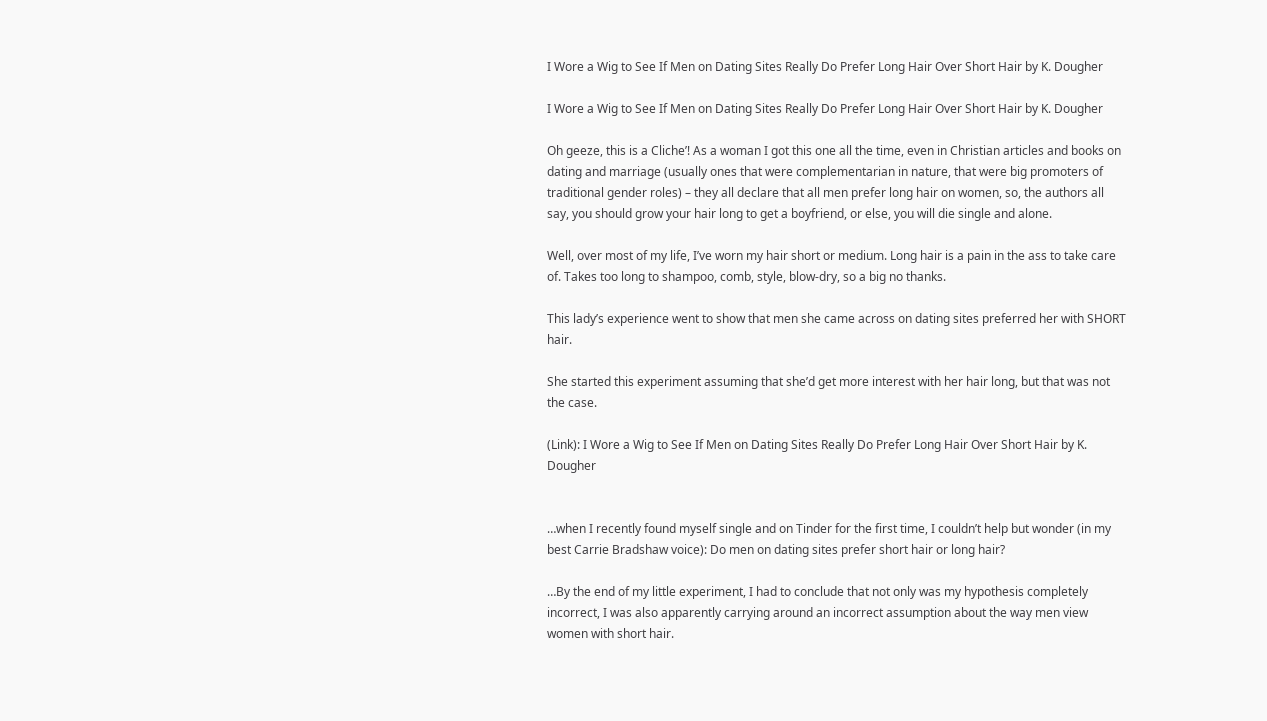I Wore a Wig to See If Men on Dating Sites Really Do Prefer Long Hair Over Short Hair by K. Dougher

I Wore a Wig to See If Men on Dating Sites Really Do Prefer Long Hair Over Short Hair by K. Dougher

Oh geeze, this is a Cliche’! As a woman I got this one all the time, even in Christian articles and books on dating and marriage (usually ones that were complementarian in nature, that were big promoters of traditional gender roles) – they all declare that all men prefer long hair on women, so, the authors all say, you should grow your hair long to get a boyfriend, or else, you will die single and alone.

Well, over most of my life, I’ve worn my hair short or medium. Long hair is a pain in the ass to take care of. Takes too long to shampoo, comb, style, blow-dry, so a big no thanks.

This lady’s experience went to show that men she came across on dating sites preferred her with SHORT hair.

She started this experiment assuming that she’d get more interest with her hair long, but that was not the case.

(Link): I Wore a Wig to See If Men on Dating Sites Really Do Prefer Long Hair Over Short Hair by K. Dougher


…when I recently found myself single and on Tinder for the first time, I couldn’t help but wonder (in my best Carrie Bradshaw voice): Do men on dating sites prefer short hair or long hair?

…By the end of my little experiment, I had to conclude that not only was my hypothesis completely incorrect, I was also apparently carrying around an incorrect assumption about the way men view women with short hair.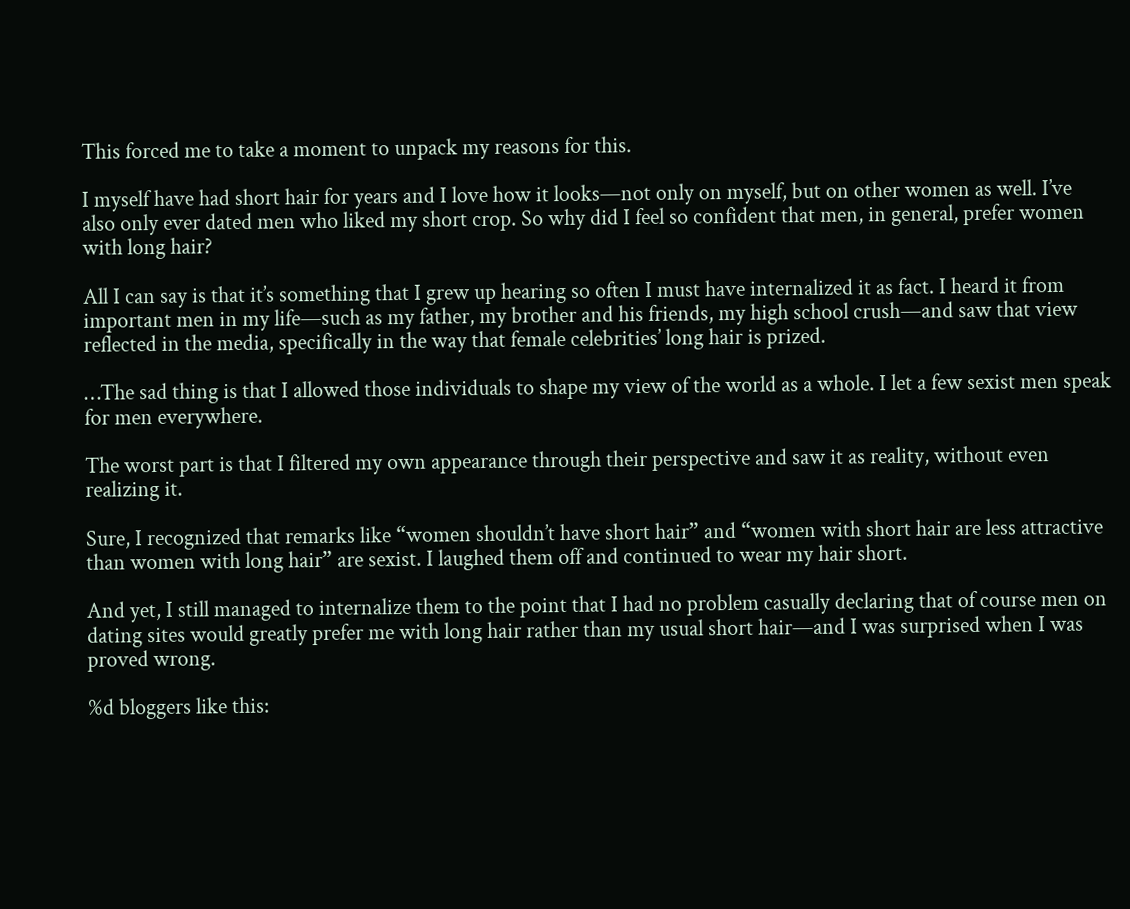This forced me to take a moment to unpack my reasons for this.

I myself have had short hair for years and I love how it looks—not only on myself, but on other women as well. I’ve also only ever dated men who liked my short crop. So why did I feel so confident that men, in general, prefer women with long hair?

All I can say is that it’s something that I grew up hearing so often I must have internalized it as fact. I heard it from important men in my life—such as my father, my brother and his friends, my high school crush—and saw that view reflected in the media, specifically in the way that female celebrities’ long hair is prized.

…The sad thing is that I allowed those individuals to shape my view of the world as a whole. I let a few sexist men speak for men everywhere.

The worst part is that I filtered my own appearance through their perspective and saw it as reality, without even realizing it.

Sure, I recognized that remarks like “women shouldn’t have short hair” and “women with short hair are less attractive than women with long hair” are sexist. I laughed them off and continued to wear my hair short.

And yet, I still managed to internalize them to the point that I had no problem casually declaring that of course men on dating sites would greatly prefer me with long hair rather than my usual short hair—and I was surprised when I was proved wrong.

%d bloggers like this: